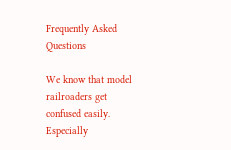Frequently Asked Questions

We know that model railroaders get confused easily. Especially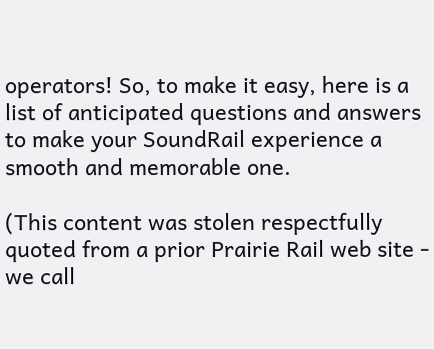operators! So, to make it easy, here is a list of anticipated questions and answers to make your SoundRail experience a smooth and memorable one.

(This content was stolen respectfully quoted from a prior Prairie Rail web site - we call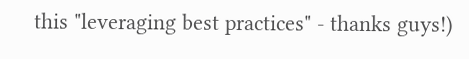this "leveraging best practices" - thanks guys!)